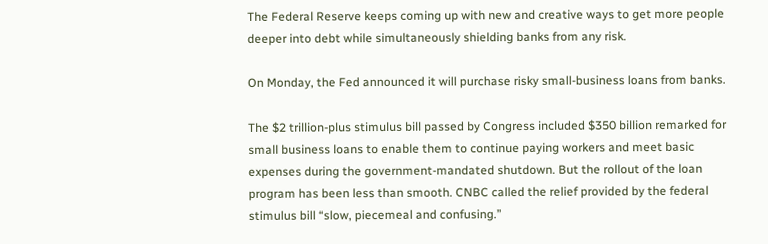The Federal Reserve keeps coming up with new and creative ways to get more people deeper into debt while simultaneously shielding banks from any risk.

On Monday, the Fed announced it will purchase risky small-business loans from banks.

The $2 trillion-plus stimulus bill passed by Congress included $350 billion remarked for small business loans to enable them to continue paying workers and meet basic expenses during the government-mandated shutdown. But the rollout of the loan program has been less than smooth. CNBC called the relief provided by the federal stimulus bill “slow, piecemeal and confusing.”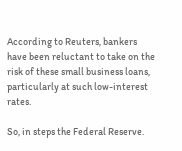According to Reuters, bankers have been reluctant to take on the risk of these small business loans, particularly at such low-interest rates.

So, in steps the Federal Reserve.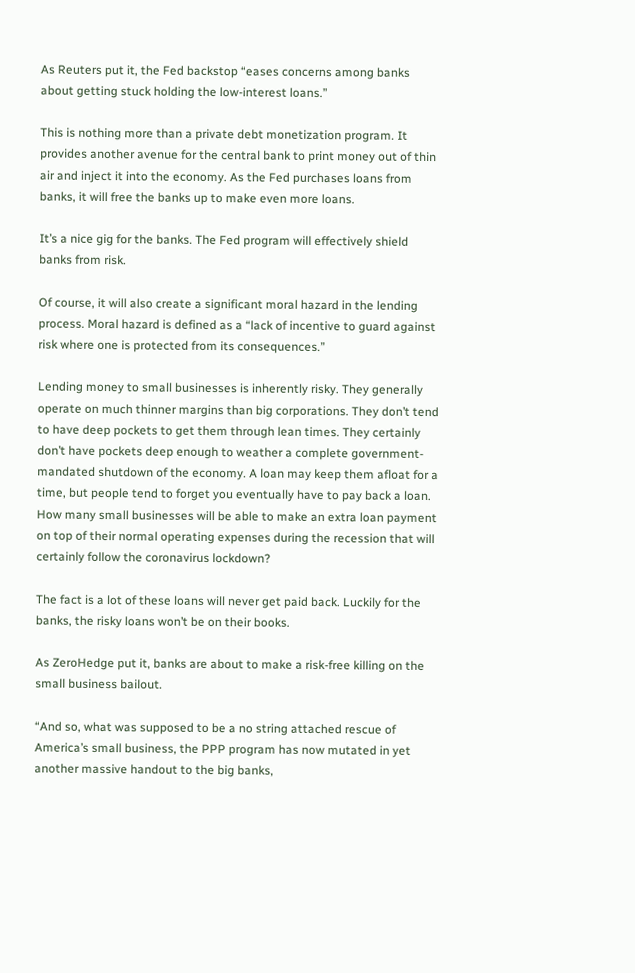As Reuters put it, the Fed backstop “eases concerns among banks about getting stuck holding the low-interest loans.”

This is nothing more than a private debt monetization program. It provides another avenue for the central bank to print money out of thin air and inject it into the economy. As the Fed purchases loans from banks, it will free the banks up to make even more loans.

It’s a nice gig for the banks. The Fed program will effectively shield banks from risk.

Of course, it will also create a significant moral hazard in the lending process. Moral hazard is defined as a “lack of incentive to guard against risk where one is protected from its consequences.”

Lending money to small businesses is inherently risky. They generally operate on much thinner margins than big corporations. They don’t tend to have deep pockets to get them through lean times. They certainly don’t have pockets deep enough to weather a complete government-mandated shutdown of the economy. A loan may keep them afloat for a time, but people tend to forget you eventually have to pay back a loan. How many small businesses will be able to make an extra loan payment on top of their normal operating expenses during the recession that will certainly follow the coronavirus lockdown?

The fact is a lot of these loans will never get paid back. Luckily for the banks, the risky loans won’t be on their books.

As ZeroHedge put it, banks are about to make a risk-free killing on the small business bailout.

“And so, what was supposed to be a no string attached rescue of America’s small business, the PPP program has now mutated in yet another massive handout to the big banks,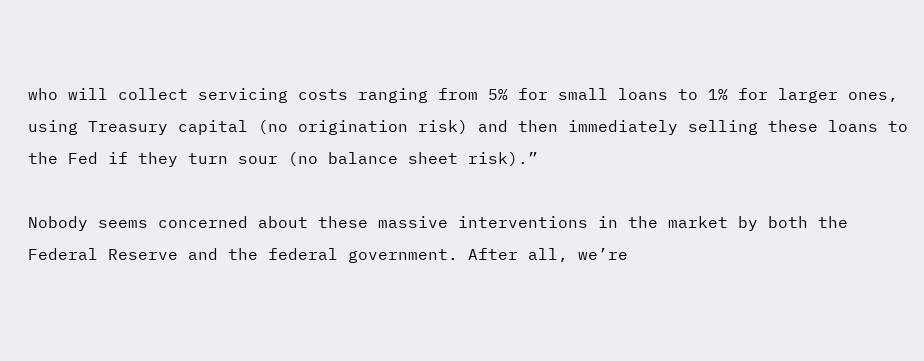who will collect servicing costs ranging from 5% for small loans to 1% for larger ones, using Treasury capital (no origination risk) and then immediately selling these loans to the Fed if they turn sour (no balance sheet risk).”

Nobody seems concerned about these massive interventions in the market by both the Federal Reserve and the federal government. After all, we’re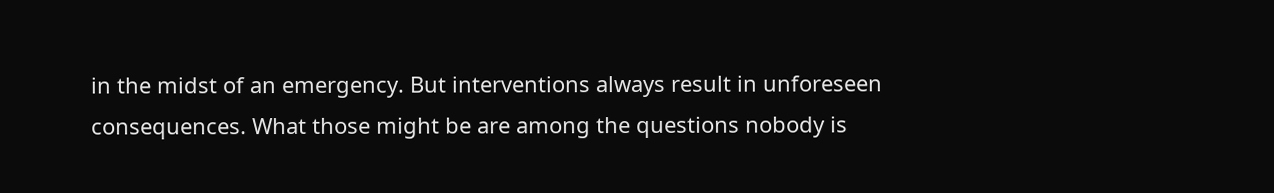in the midst of an emergency. But interventions always result in unforeseen consequences. What those might be are among the questions nobody is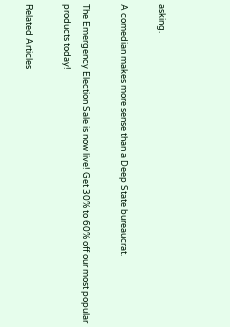asking.

A comedian makes more sense than a Deep State bureaucrat.

The Emergency Election Sale is now live! Get 30% to 60% off our most popular products today!

Related Articles